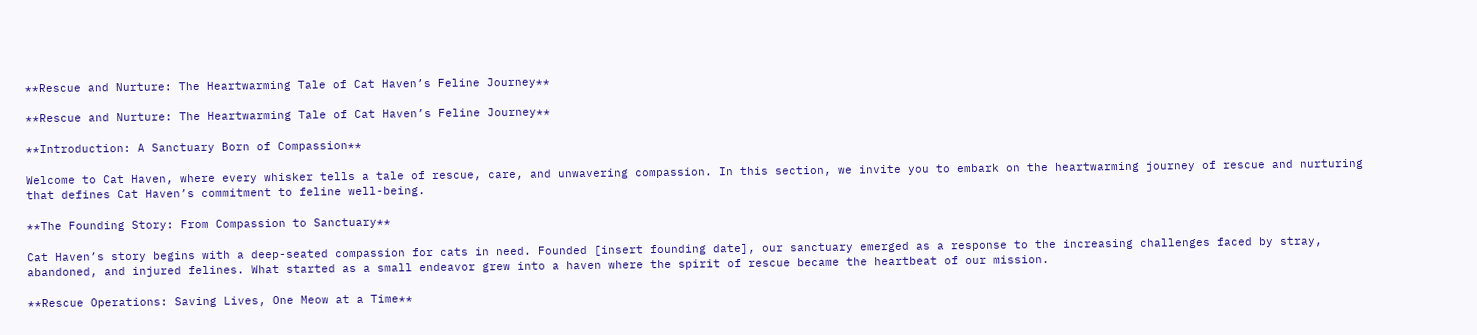**Rescue and Nurture: The Heartwarming Tale of Cat Haven’s Feline Journey**

**Rescue and Nurture: The Heartwarming Tale of Cat Haven’s Feline Journey**

**Introduction: A Sanctuary Born of Compassion**

Welcome to Cat Haven, where every whisker tells a tale of rescue, care, and unwavering compassion. In this section, we invite you to embark on the heartwarming journey of rescue and nurturing that defines Cat Haven’s commitment to feline well-being.

**The Founding Story: From Compassion to Sanctuary**

Cat Haven’s story begins with a deep-seated compassion for cats in need. Founded [insert founding date], our sanctuary emerged as a response to the increasing challenges faced by stray, abandoned, and injured felines. What started as a small endeavor grew into a haven where the spirit of rescue became the heartbeat of our mission.

**Rescue Operations: Saving Lives, One Meow at a Time**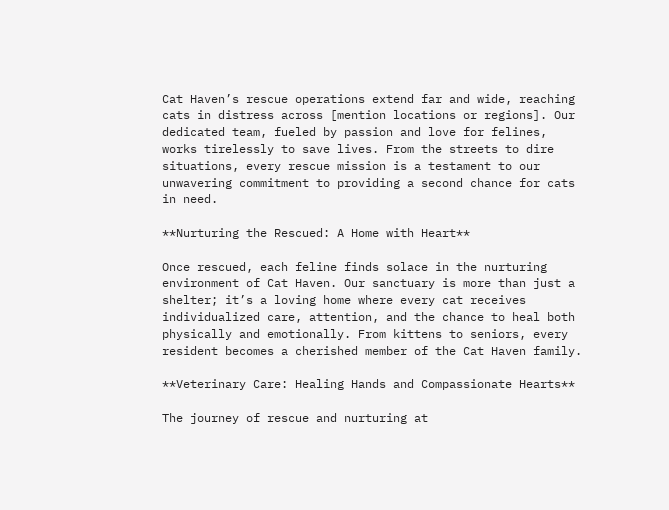Cat Haven’s rescue operations extend far and wide, reaching cats in distress across [mention locations or regions]. Our dedicated team, fueled by passion and love for felines, works tirelessly to save lives. From the streets to dire situations, every rescue mission is a testament to our unwavering commitment to providing a second chance for cats in need.

**Nurturing the Rescued: A Home with Heart**

Once rescued, each feline finds solace in the nurturing environment of Cat Haven. Our sanctuary is more than just a shelter; it’s a loving home where every cat receives individualized care, attention, and the chance to heal both physically and emotionally. From kittens to seniors, every resident becomes a cherished member of the Cat Haven family.

**Veterinary Care: Healing Hands and Compassionate Hearts**

The journey of rescue and nurturing at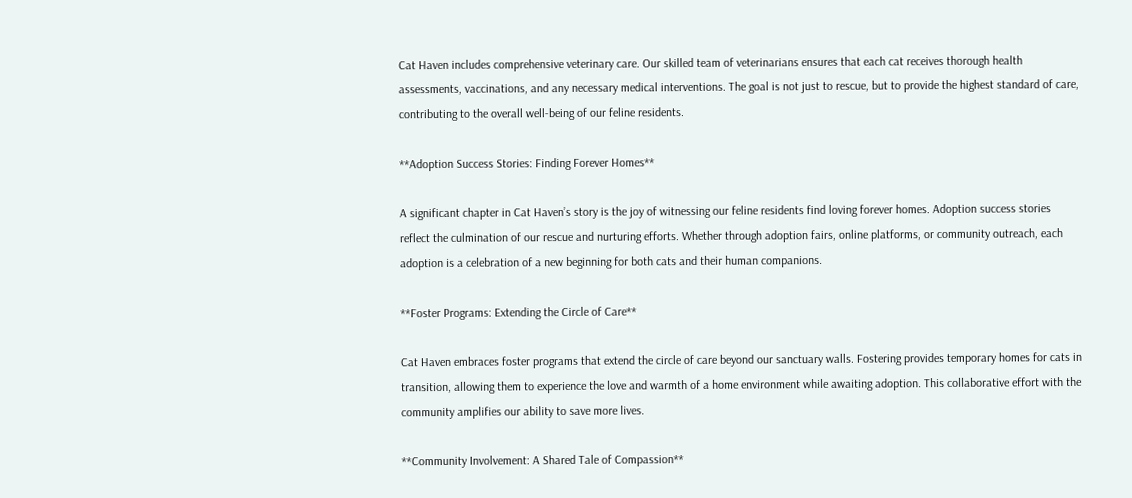Cat Haven includes comprehensive veterinary care. Our skilled team of veterinarians ensures that each cat receives thorough health assessments, vaccinations, and any necessary medical interventions. The goal is not just to rescue, but to provide the highest standard of care, contributing to the overall well-being of our feline residents.

**Adoption Success Stories: Finding Forever Homes**

A significant chapter in Cat Haven’s story is the joy of witnessing our feline residents find loving forever homes. Adoption success stories reflect the culmination of our rescue and nurturing efforts. Whether through adoption fairs, online platforms, or community outreach, each adoption is a celebration of a new beginning for both cats and their human companions.

**Foster Programs: Extending the Circle of Care**

Cat Haven embraces foster programs that extend the circle of care beyond our sanctuary walls. Fostering provides temporary homes for cats in transition, allowing them to experience the love and warmth of a home environment while awaiting adoption. This collaborative effort with the community amplifies our ability to save more lives.

**Community Involvement: A Shared Tale of Compassion**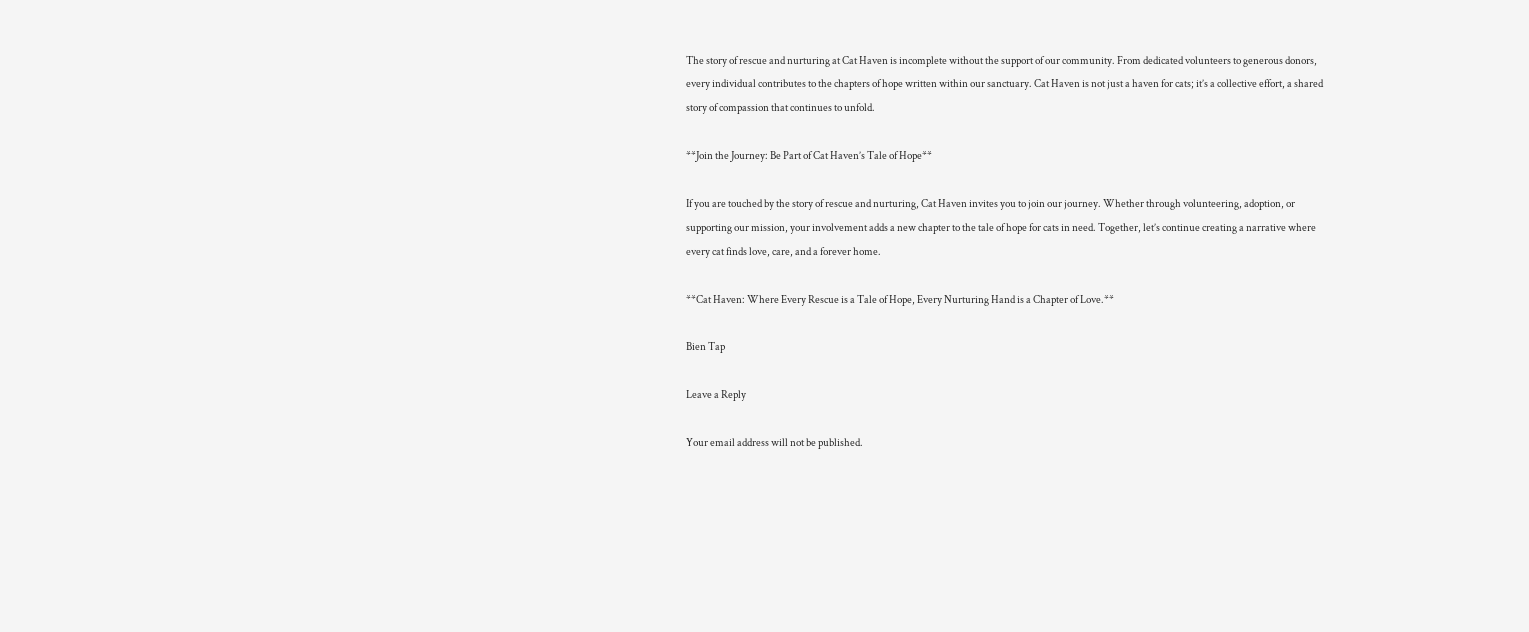The story of rescue and nurturing at Cat Haven is incomplete without the support of our community. From dedicated volunteers to generous donors, every individual contributes to the chapters of hope written within our sanctuary. Cat Haven is not just a haven for cats; it’s a collective effort, a shared story of compassion that continues to unfold.

**Join the Journey: Be Part of Cat Haven’s Tale of Hope**

If you are touched by the story of rescue and nurturing, Cat Haven invites you to join our journey. Whether through volunteering, adoption, or supporting our mission, your involvement adds a new chapter to the tale of hope for cats in need. Together, let’s continue creating a narrative where every cat finds love, care, and a forever home.

**Cat Haven: Where Every Rescue is a Tale of Hope, Every Nurturing Hand is a Chapter of Love.**

Bien Tap

Leave a Reply

Your email address will not be published.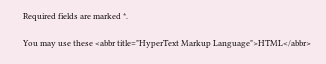Required fields are marked *.

You may use these <abbr title="HyperText Markup Language">HTML</abbr>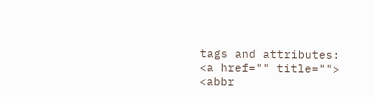tags and attributes: <a href="" title=""> <abbr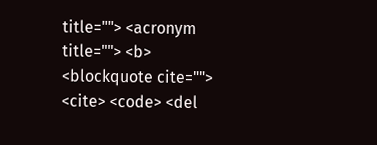title=""> <acronym title=""> <b> <blockquote cite=""> <cite> <code> <del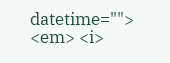datetime=""> <em> <i>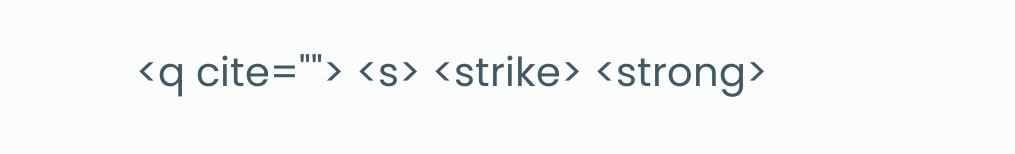<q cite=""> <s> <strike> <strong>